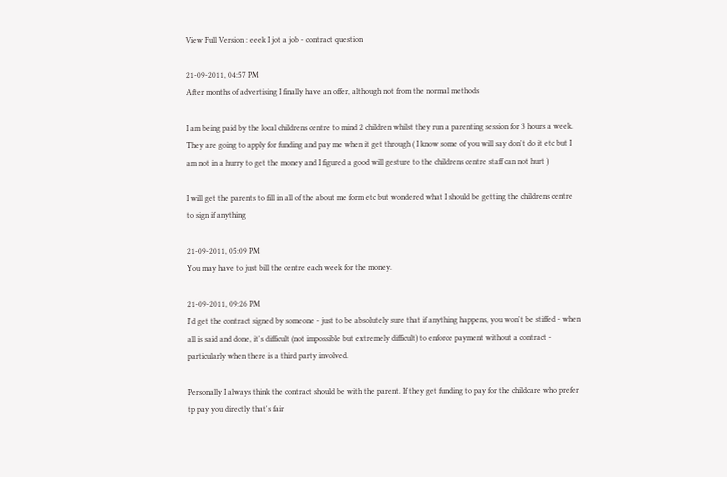View Full Version : eeek I jot a job - contract question

21-09-2011, 04:57 PM
After months of advertising I finally have an offer, although not from the normal methods

I am being paid by the local childrens centre to mind 2 children whilst they run a parenting session for 3 hours a week. They are going to apply for funding and pay me when it get through ( I know some of you will say don't do it etc but I am not in a hurry to get the money and I figured a good will gesture to the childrens centre staff can not hurt )

I will get the parents to fill in all of the about me form etc but wondered what I should be getting the childrens centre to sign if anything

21-09-2011, 05:09 PM
You may have to just bill the centre each week for the money.

21-09-2011, 09:26 PM
I'd get the contract signed by someone - just to be absolutely sure that if anything happens, you won't be stiffed - when all is said and done, it's difficult (not impossible but extremely difficult) to enforce payment without a contract - particularly when there is a third party involved.

Personally I always think the contract should be with the parent. If they get funding to pay for the childcare who prefer tp pay you directly that's fair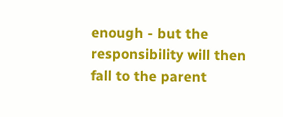enough - but the responsibility will then fall to the parent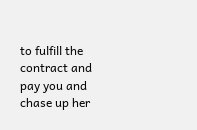to fulfill the contract and pay you and chase up her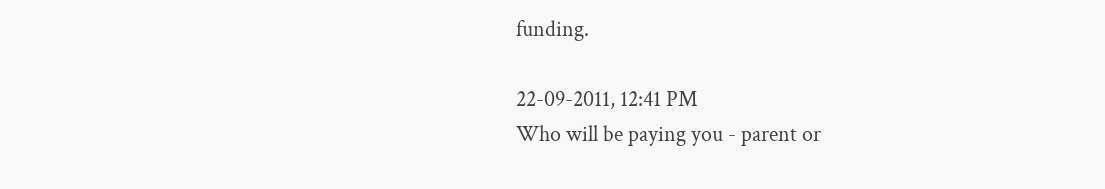funding.

22-09-2011, 12:41 PM
Who will be paying you - parent or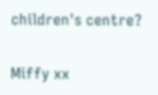children's centre?

Miffy xx